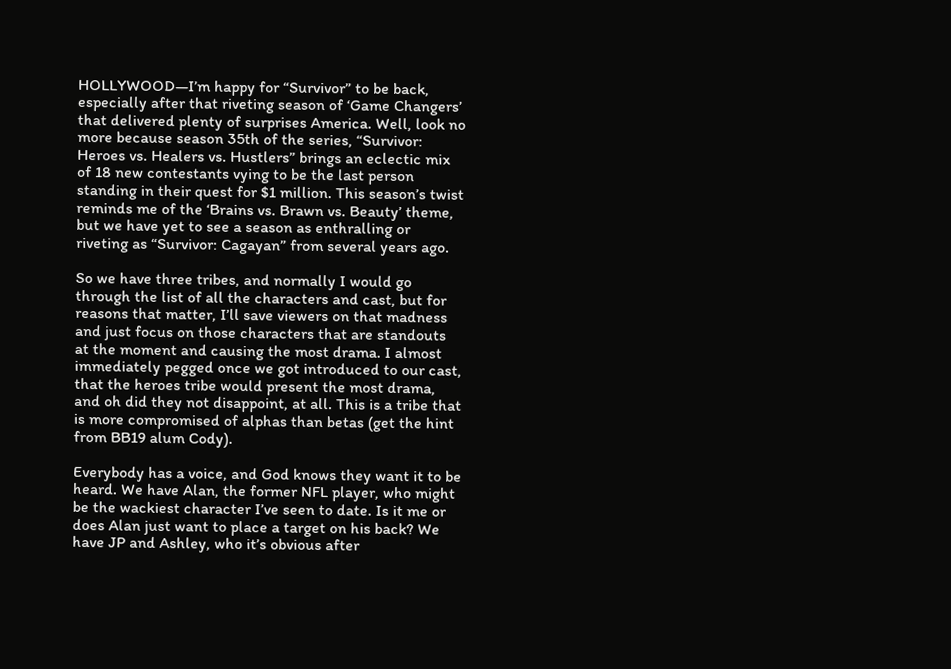HOLLYWOOD—I’m happy for “Survivor” to be back, especially after that riveting season of ‘Game Changers’ that delivered plenty of surprises America. Well, look no more because season 35th of the series, “Survivor: Heroes vs. Healers vs. Hustlers” brings an eclectic mix of 18 new contestants vying to be the last person standing in their quest for $1 million. This season’s twist reminds me of the ‘Brains vs. Brawn vs. Beauty’ theme, but we have yet to see a season as enthralling or riveting as “Survivor: Cagayan” from several years ago.

So we have three tribes, and normally I would go through the list of all the characters and cast, but for reasons that matter, I’ll save viewers on that madness and just focus on those characters that are standouts at the moment and causing the most drama. I almost immediately pegged once we got introduced to our cast, that the heroes tribe would present the most drama, and oh did they not disappoint, at all. This is a tribe that is more compromised of alphas than betas (get the hint from BB19 alum Cody).

Everybody has a voice, and God knows they want it to be heard. We have Alan, the former NFL player, who might be the wackiest character I’ve seen to date. Is it me or does Alan just want to place a target on his back? We have JP and Ashley, who it’s obvious after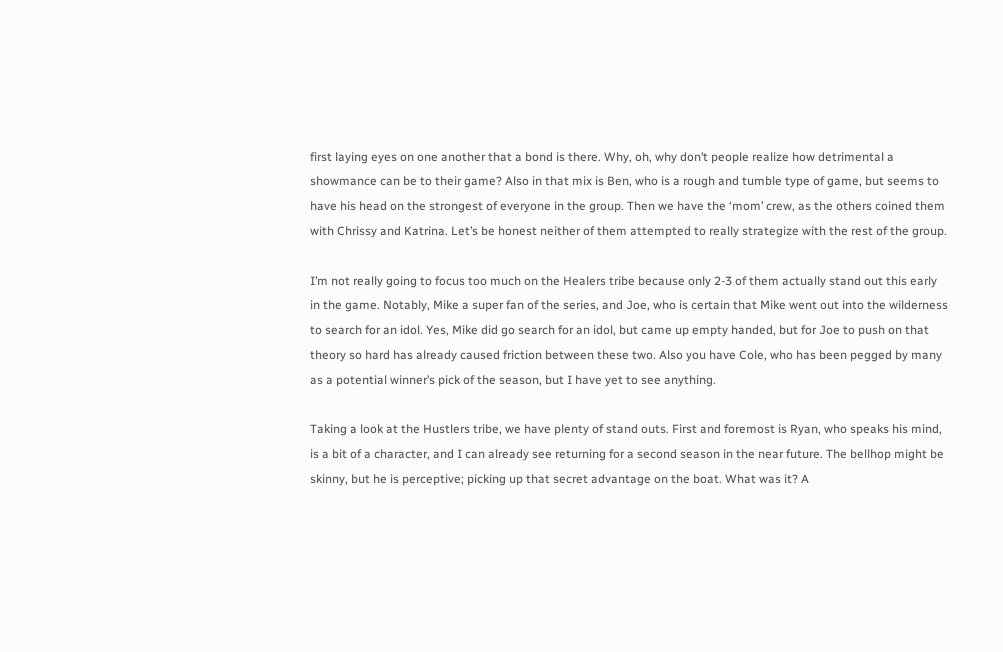first laying eyes on one another that a bond is there. Why, oh, why don’t people realize how detrimental a showmance can be to their game? Also in that mix is Ben, who is a rough and tumble type of game, but seems to have his head on the strongest of everyone in the group. Then we have the ‘mom’ crew, as the others coined them with Chrissy and Katrina. Let’s be honest neither of them attempted to really strategize with the rest of the group.

I’m not really going to focus too much on the Healers tribe because only 2-3 of them actually stand out this early in the game. Notably, Mike a super fan of the series, and Joe, who is certain that Mike went out into the wilderness to search for an idol. Yes, Mike did go search for an idol, but came up empty handed, but for Joe to push on that theory so hard has already caused friction between these two. Also you have Cole, who has been pegged by many as a potential winner’s pick of the season, but I have yet to see anything.

Taking a look at the Hustlers tribe, we have plenty of stand outs. First and foremost is Ryan, who speaks his mind, is a bit of a character, and I can already see returning for a second season in the near future. The bellhop might be skinny, but he is perceptive; picking up that secret advantage on the boat. What was it? A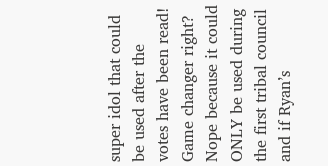super idol that could be used after the votes have been read! Game changer right? Nope because it could ONLY be used during the first tribal council and if Ryan’s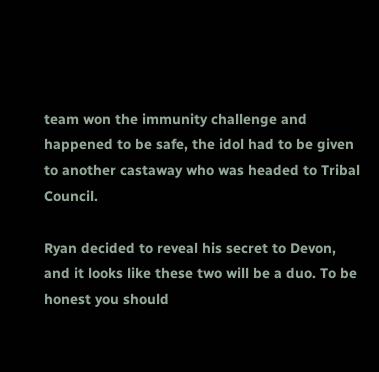team won the immunity challenge and happened to be safe, the idol had to be given to another castaway who was headed to Tribal Council.

Ryan decided to reveal his secret to Devon, and it looks like these two will be a duo. To be honest you should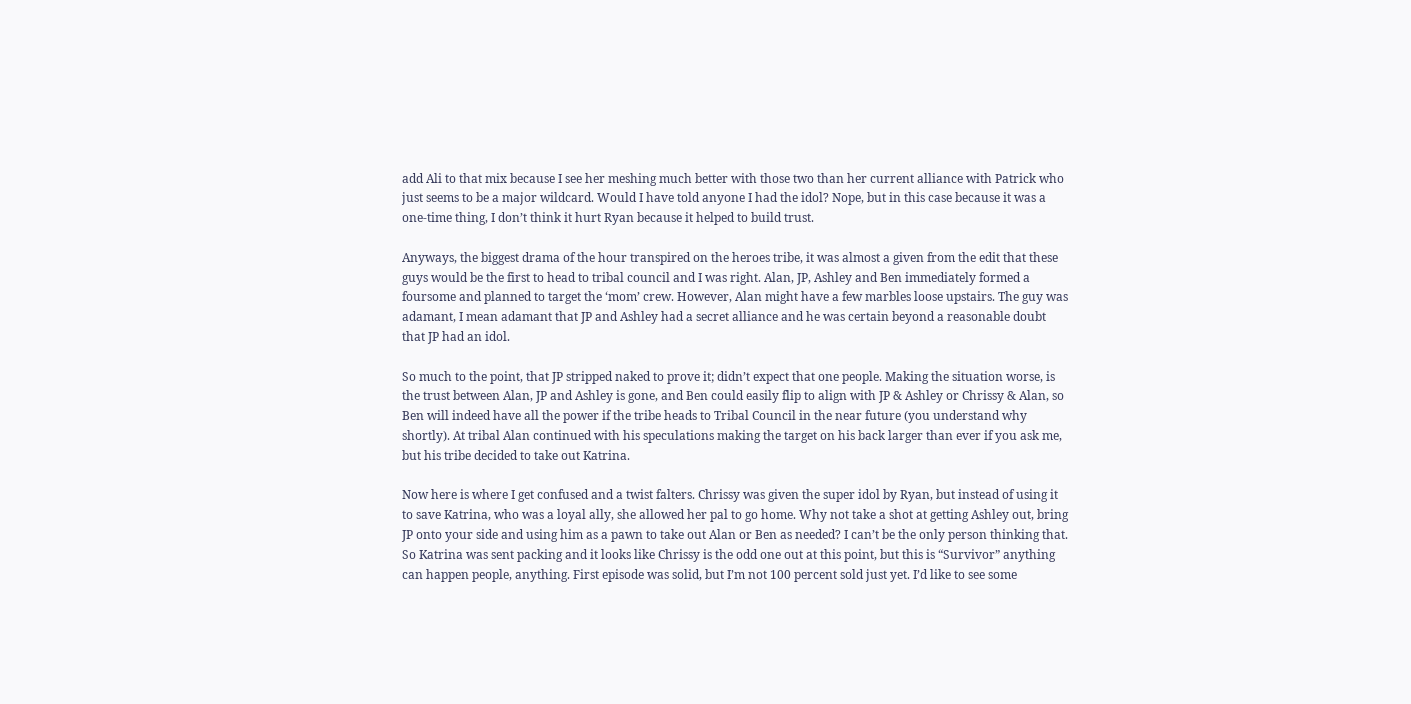add Ali to that mix because I see her meshing much better with those two than her current alliance with Patrick who just seems to be a major wildcard. Would I have told anyone I had the idol? Nope, but in this case because it was a one-time thing, I don’t think it hurt Ryan because it helped to build trust.

Anyways, the biggest drama of the hour transpired on the heroes tribe, it was almost a given from the edit that these guys would be the first to head to tribal council and I was right. Alan, JP, Ashley and Ben immediately formed a foursome and planned to target the ‘mom’ crew. However, Alan might have a few marbles loose upstairs. The guy was adamant, I mean adamant that JP and Ashley had a secret alliance and he was certain beyond a reasonable doubt that JP had an idol.

So much to the point, that JP stripped naked to prove it; didn’t expect that one people. Making the situation worse, is the trust between Alan, JP and Ashley is gone, and Ben could easily flip to align with JP & Ashley or Chrissy & Alan, so Ben will indeed have all the power if the tribe heads to Tribal Council in the near future (you understand why shortly). At tribal Alan continued with his speculations making the target on his back larger than ever if you ask me, but his tribe decided to take out Katrina.

Now here is where I get confused and a twist falters. Chrissy was given the super idol by Ryan, but instead of using it to save Katrina, who was a loyal ally, she allowed her pal to go home. Why not take a shot at getting Ashley out, bring JP onto your side and using him as a pawn to take out Alan or Ben as needed? I can’t be the only person thinking that. So Katrina was sent packing and it looks like Chrissy is the odd one out at this point, but this is “Survivor” anything can happen people, anything. First episode was solid, but I’m not 100 percent sold just yet. I’d like to see some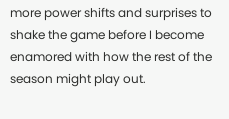more power shifts and surprises to shake the game before I become enamored with how the rest of the season might play out.